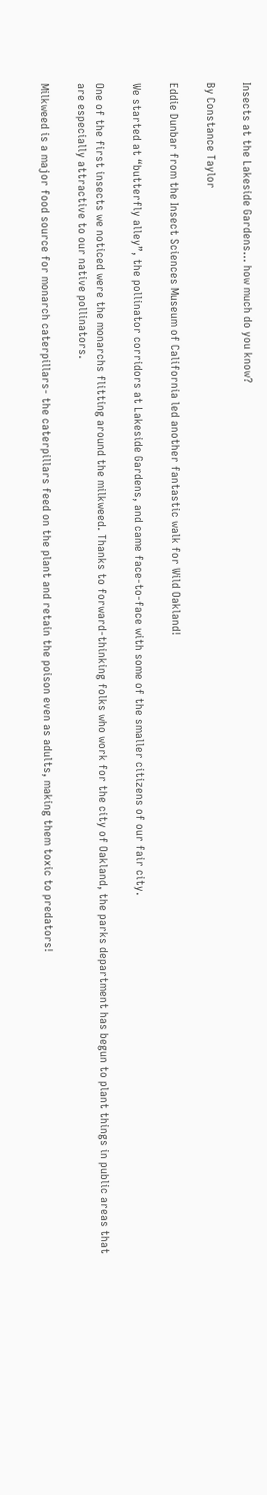Insects at the Lakeside Gardens… how much do you know?

By Constance Taylor

Eddie Dunbar from the Insect Sciences Museum of California led another fantastic walk for Wild Oakland!

We started at “butterfly alley”, the pollinator corridors at Lakeside Gardens, and came face-to-face with some of the smaller citizens of our fair city.

One of the first insects we noticed were the monarchs flitting around the milkweed. Thanks to forward-thinking folks who work for the city of Oakland, the parks department has begun to plant things in public areas that are especially attractive to our native pollinators.

Milkweed is a major food source for monarch caterpillars- the caterpillars feed on the plant and retain the poison even as adults, making them toxic to predators!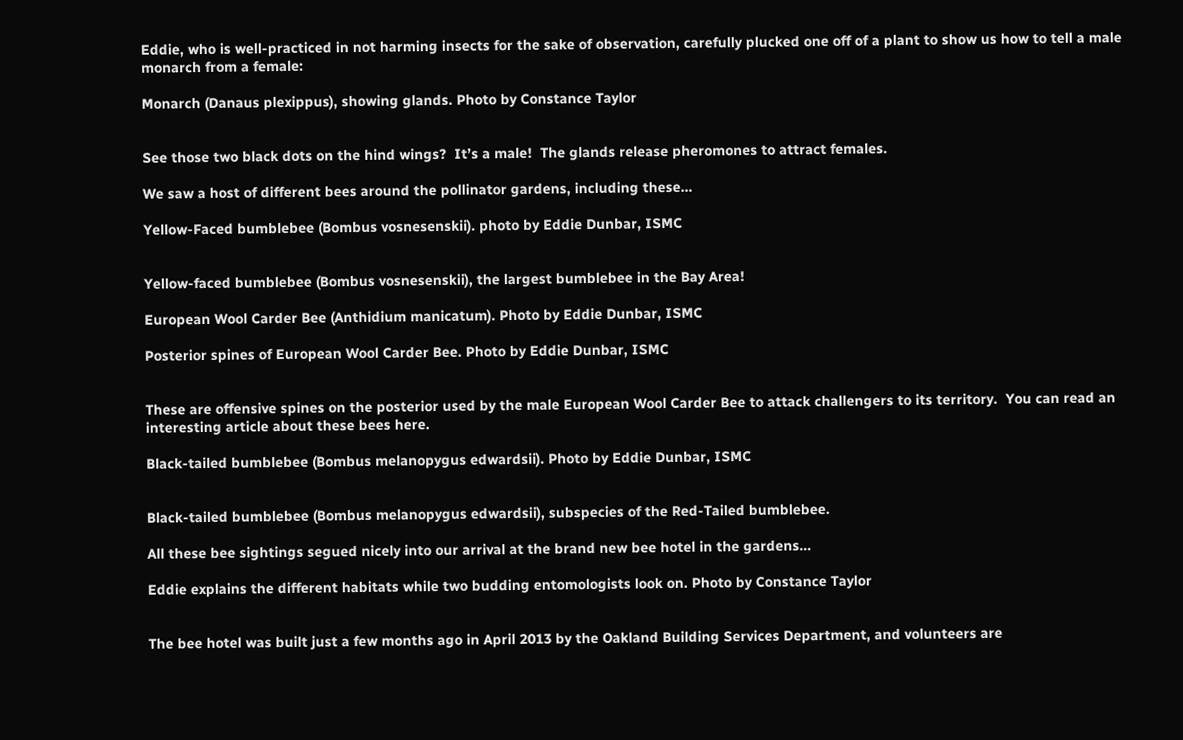Eddie, who is well-practiced in not harming insects for the sake of observation, carefully plucked one off of a plant to show us how to tell a male monarch from a female:

Monarch (Danaus plexippus), showing glands. Photo by Constance Taylor


See those two black dots on the hind wings?  It’s a male!  The glands release pheromones to attract females.

We saw a host of different bees around the pollinator gardens, including these…

Yellow-Faced bumblebee (Bombus vosnesenskii). photo by Eddie Dunbar, ISMC


Yellow-faced bumblebee (Bombus vosnesenskii), the largest bumblebee in the Bay Area!

European Wool Carder Bee (Anthidium manicatum). Photo by Eddie Dunbar, ISMC

Posterior spines of European Wool Carder Bee. Photo by Eddie Dunbar, ISMC


These are offensive spines on the posterior used by the male European Wool Carder Bee to attack challengers to its territory.  You can read an interesting article about these bees here.

Black-tailed bumblebee (Bombus melanopygus edwardsii). Photo by Eddie Dunbar, ISMC


Black-tailed bumblebee (Bombus melanopygus edwardsii), subspecies of the Red-Tailed bumblebee.

All these bee sightings segued nicely into our arrival at the brand new bee hotel in the gardens…

Eddie explains the different habitats while two budding entomologists look on. Photo by Constance Taylor


The bee hotel was built just a few months ago in April 2013 by the Oakland Building Services Department, and volunteers are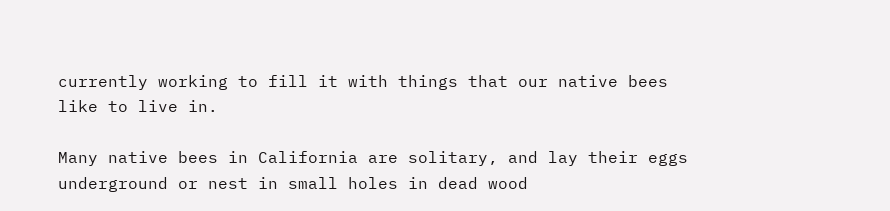currently working to fill it with things that our native bees like to live in.

Many native bees in California are solitary, and lay their eggs underground or nest in small holes in dead wood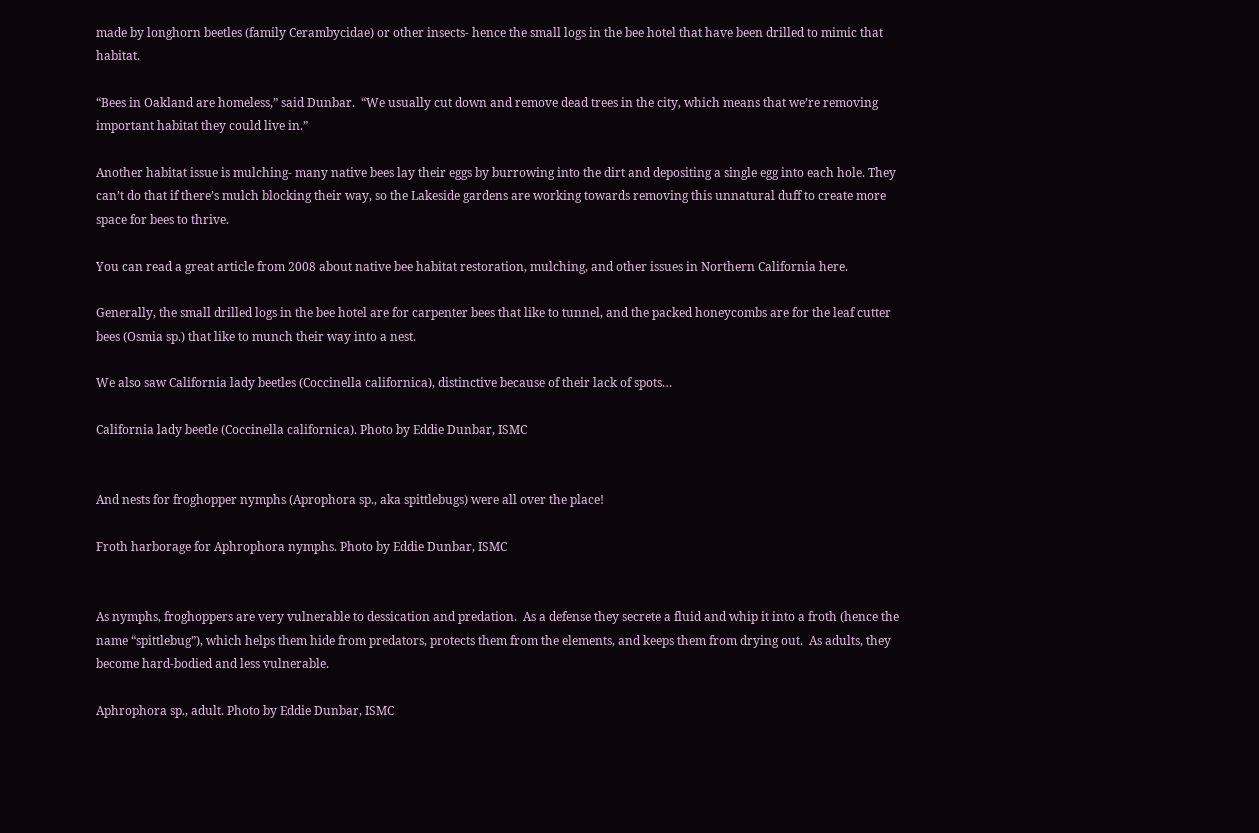made by longhorn beetles (family Cerambycidae) or other insects- hence the small logs in the bee hotel that have been drilled to mimic that habitat.

“Bees in Oakland are homeless,” said Dunbar.  “We usually cut down and remove dead trees in the city, which means that we’re removing important habitat they could live in.”

Another habitat issue is mulching- many native bees lay their eggs by burrowing into the dirt and depositing a single egg into each hole. They can’t do that if there’s mulch blocking their way, so the Lakeside gardens are working towards removing this unnatural duff to create more space for bees to thrive.

You can read a great article from 2008 about native bee habitat restoration, mulching, and other issues in Northern California here.

Generally, the small drilled logs in the bee hotel are for carpenter bees that like to tunnel, and the packed honeycombs are for the leaf cutter bees (Osmia sp.) that like to munch their way into a nest.

We also saw California lady beetles (Coccinella californica), distinctive because of their lack of spots…

California lady beetle (Coccinella californica). Photo by Eddie Dunbar, ISMC


And nests for froghopper nymphs (Aprophora sp., aka spittlebugs) were all over the place!

Froth harborage for Aphrophora nymphs. Photo by Eddie Dunbar, ISMC


As nymphs, froghoppers are very vulnerable to dessication and predation.  As a defense they secrete a fluid and whip it into a froth (hence the name “spittlebug”), which helps them hide from predators, protects them from the elements, and keeps them from drying out.  As adults, they become hard-bodied and less vulnerable.

Aphrophora sp., adult. Photo by Eddie Dunbar, ISMC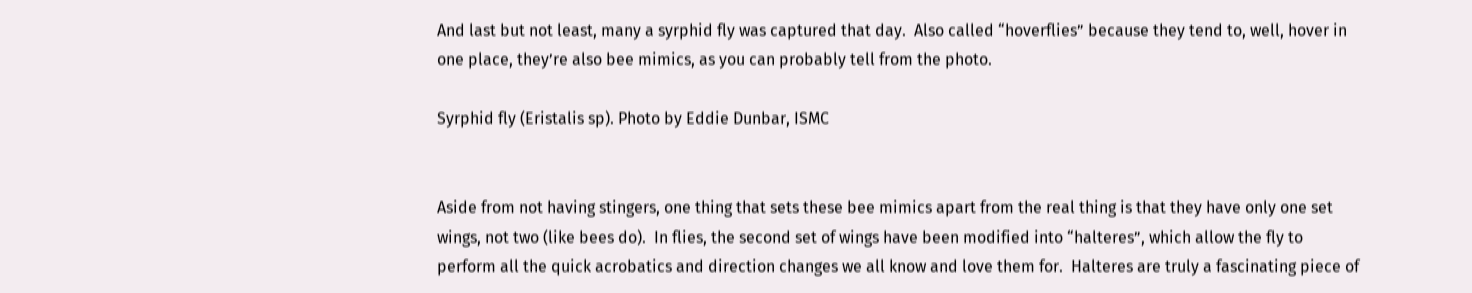And last but not least, many a syrphid fly was captured that day.  Also called “hoverflies” because they tend to, well, hover in one place, they’re also bee mimics, as you can probably tell from the photo.

Syrphid fly (Eristalis sp). Photo by Eddie Dunbar, ISMC


Aside from not having stingers, one thing that sets these bee mimics apart from the real thing is that they have only one set wings, not two (like bees do).  In flies, the second set of wings have been modified into “halteres”, which allow the fly to perform all the quick acrobatics and direction changes we all know and love them for.  Halteres are truly a fascinating piece of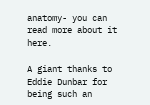anatomy- you can read more about it here.

A giant thanks to Eddie Dunbar for being such an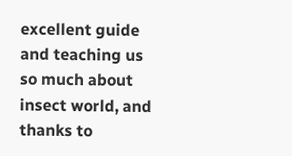excellent guide and teaching us so much about insect world, and thanks to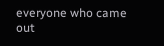everyone who came out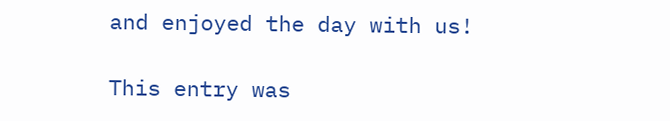and enjoyed the day with us!

This entry was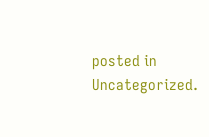posted in Uncategorized.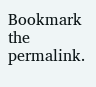Bookmark the permalink.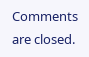Comments are closed.